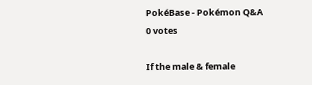PokéBase - Pokémon Q&A
0 votes

If the male & female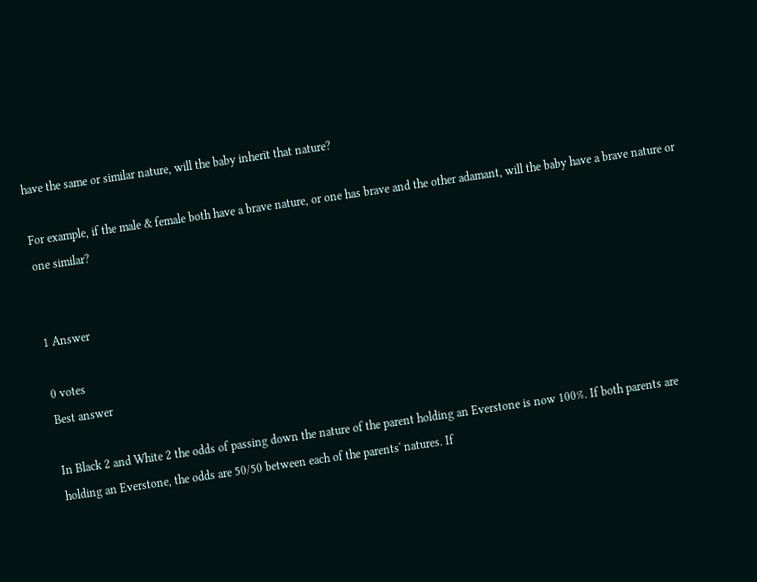have the same or similar nature, will the baby inherit that nature?

For example, if the male & female both have a brave nature, or one has brave and the other adamant, will the baby have a brave nature or one similar?


1 Answer

0 votes
Best answer

In Black 2 and White 2 the odds of passing down the nature of the parent holding an Everstone is now 100%. If both parents are holding an Everstone, the odds are 50/50 between each of the parents' natures. If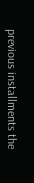previous installments the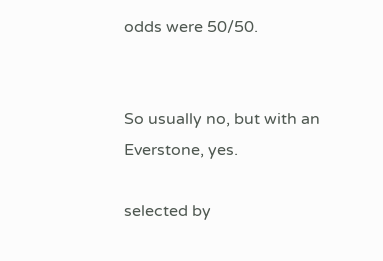odds were 50/50.


So usually no, but with an Everstone, yes.

selected by